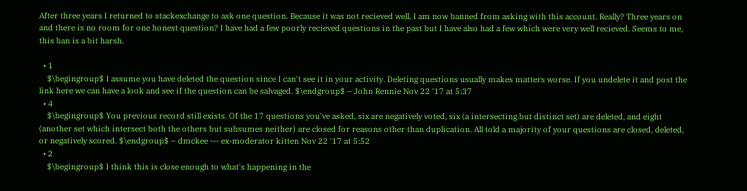After three years I returned to stackexchange to ask one question. Because it was not recieved well, I am now banned from asking with this account. Really? Three years on and there is no room for one honest question? I have had a few poorly recieved questions in the past but I have also had a few which were very well recieved. Seems to me, this ban is a bit harsh.

  • 1
    $\begingroup$ I assume you have deleted the question since I can't see it in your activity. Deleting questions usually makes matters worse. If you undelete it and post the link here we can have a look and see if the question can be salvaged. $\endgroup$ – John Rennie Nov 22 '17 at 5:37
  • 4
    $\begingroup$ You previous record still exists. Of the 17 questions you've asked, six are negatively voted, six (a intersecting but distinct set) are deleted, and eight (another set which intersect both the others but subsumes neither) are closed for reasons other than duplication. All told a majority of your questions are closed, deleted, or negatively scored. $\endgroup$ – dmckee --- ex-moderator kitten Nov 22 '17 at 5:52
  • 2
    $\begingroup$ I think this is close enough to what's happening in the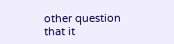other question that it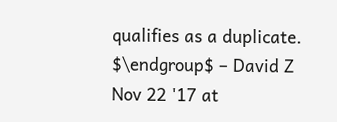qualifies as a duplicate. $\endgroup$ – David Z Nov 22 '17 at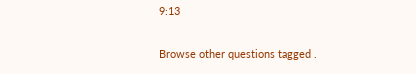9:13

Browse other questions tagged .